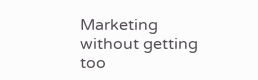Marketing without getting too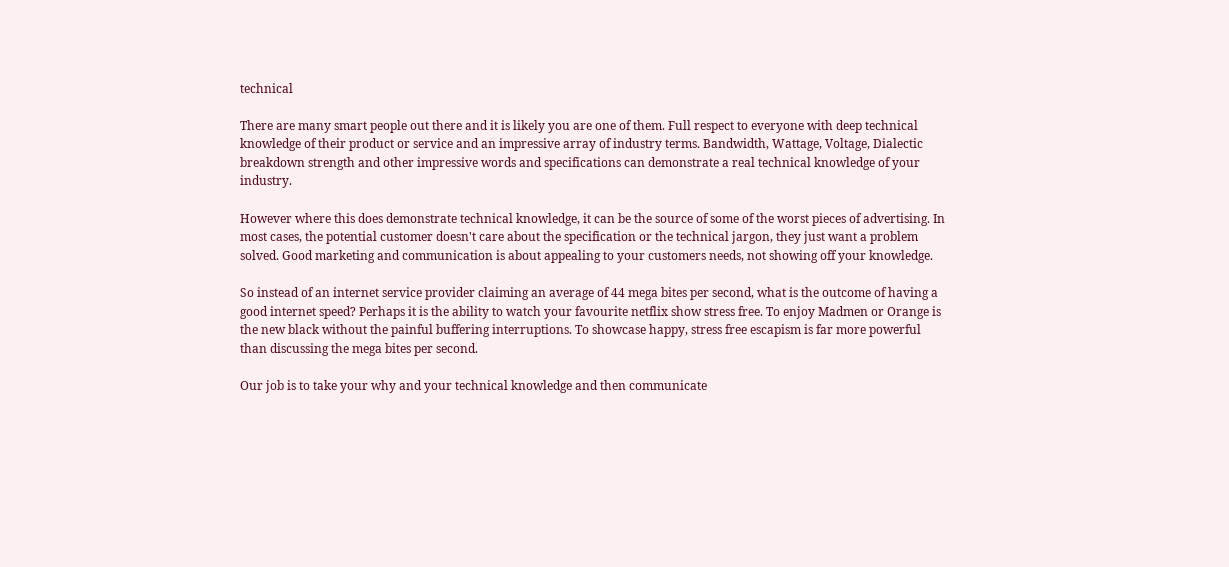technical

There are many smart people out there and it is likely you are one of them. Full respect to everyone with deep technical knowledge of their product or service and an impressive array of industry terms. Bandwidth, Wattage, Voltage, Dialectic breakdown strength and other impressive words and specifications can demonstrate a real technical knowledge of your industry.

However where this does demonstrate technical knowledge, it can be the source of some of the worst pieces of advertising. In most cases, the potential customer doesn't care about the specification or the technical jargon, they just want a problem solved. Good marketing and communication is about appealing to your customers needs, not showing off your knowledge.

So instead of an internet service provider claiming an average of 44 mega bites per second, what is the outcome of having a good internet speed? Perhaps it is the ability to watch your favourite netflix show stress free. To enjoy Madmen or Orange is the new black without the painful buffering interruptions. To showcase happy, stress free escapism is far more powerful than discussing the mega bites per second.

Our job is to take your why and your technical knowledge and then communicate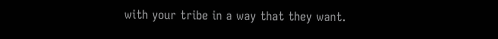with your tribe in a way that they want.